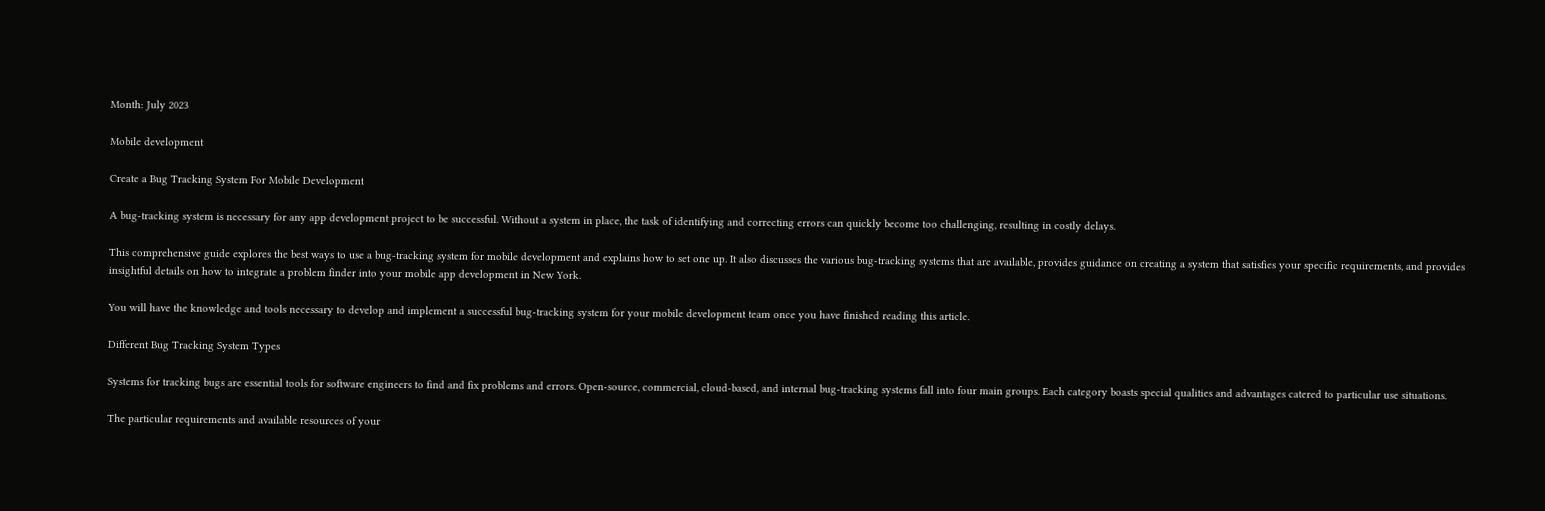Month: July 2023

Mobile development

Create a Bug Tracking System For Mobile Development

A bug-tracking system is necessary for any app development project to be successful. Without a system in place, the task of identifying and correcting errors can quickly become too challenging, resulting in costly delays.

This comprehensive guide explores the best ways to use a bug-tracking system for mobile development and explains how to set one up. It also discusses the various bug-tracking systems that are available, provides guidance on creating a system that satisfies your specific requirements, and provides insightful details on how to integrate a problem finder into your mobile app development in New York.

You will have the knowledge and tools necessary to develop and implement a successful bug-tracking system for your mobile development team once you have finished reading this article.

Different Bug Tracking System Types

Systems for tracking bugs are essential tools for software engineers to find and fix problems and errors. Open-source, commercial, cloud-based, and internal bug-tracking systems fall into four main groups. Each category boasts special qualities and advantages catered to particular use situations.

The particular requirements and available resources of your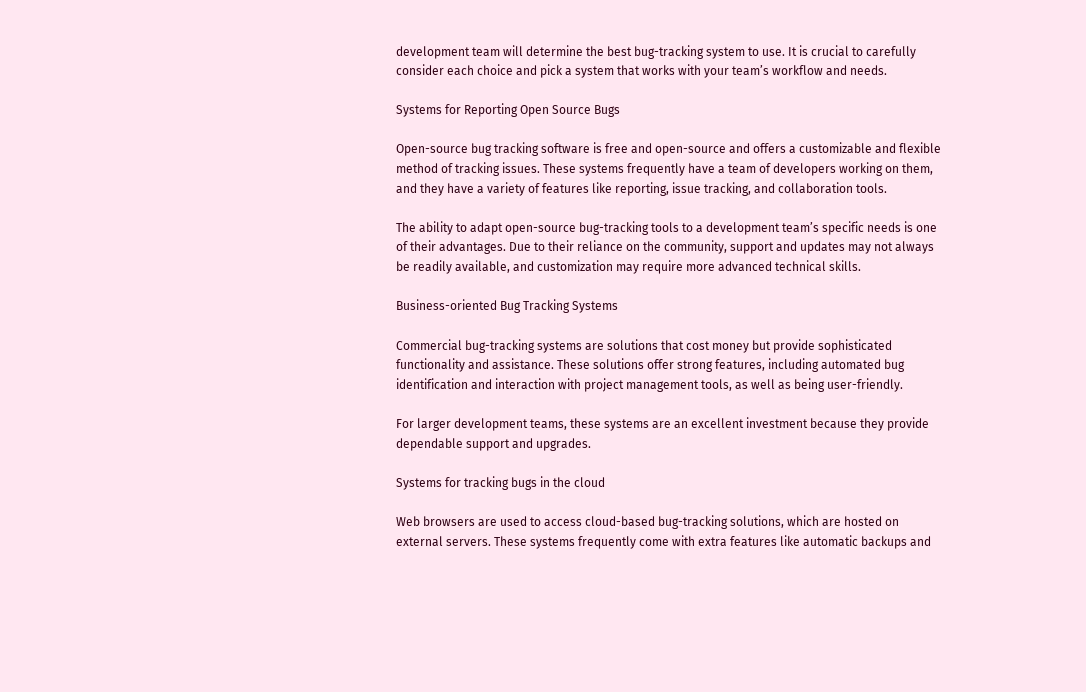development team will determine the best bug-tracking system to use. It is crucial to carefully consider each choice and pick a system that works with your team’s workflow and needs.

Systems for Reporting Open Source Bugs

Open-source bug tracking software is free and open-source and offers a customizable and flexible method of tracking issues. These systems frequently have a team of developers working on them, and they have a variety of features like reporting, issue tracking, and collaboration tools.

The ability to adapt open-source bug-tracking tools to a development team’s specific needs is one of their advantages. Due to their reliance on the community, support and updates may not always be readily available, and customization may require more advanced technical skills.

Business-oriented Bug Tracking Systems

Commercial bug-tracking systems are solutions that cost money but provide sophisticated functionality and assistance. These solutions offer strong features, including automated bug identification and interaction with project management tools, as well as being user-friendly.

For larger development teams, these systems are an excellent investment because they provide dependable support and upgrades.

Systems for tracking bugs in the cloud

Web browsers are used to access cloud-based bug-tracking solutions, which are hosted on external servers. These systems frequently come with extra features like automatic backups and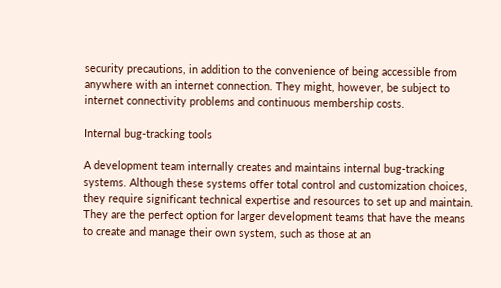security precautions, in addition to the convenience of being accessible from anywhere with an internet connection. They might, however, be subject to internet connectivity problems and continuous membership costs.

Internal bug-tracking tools

A development team internally creates and maintains internal bug-tracking systems. Although these systems offer total control and customization choices, they require significant technical expertise and resources to set up and maintain. They are the perfect option for larger development teams that have the means to create and manage their own system, such as those at an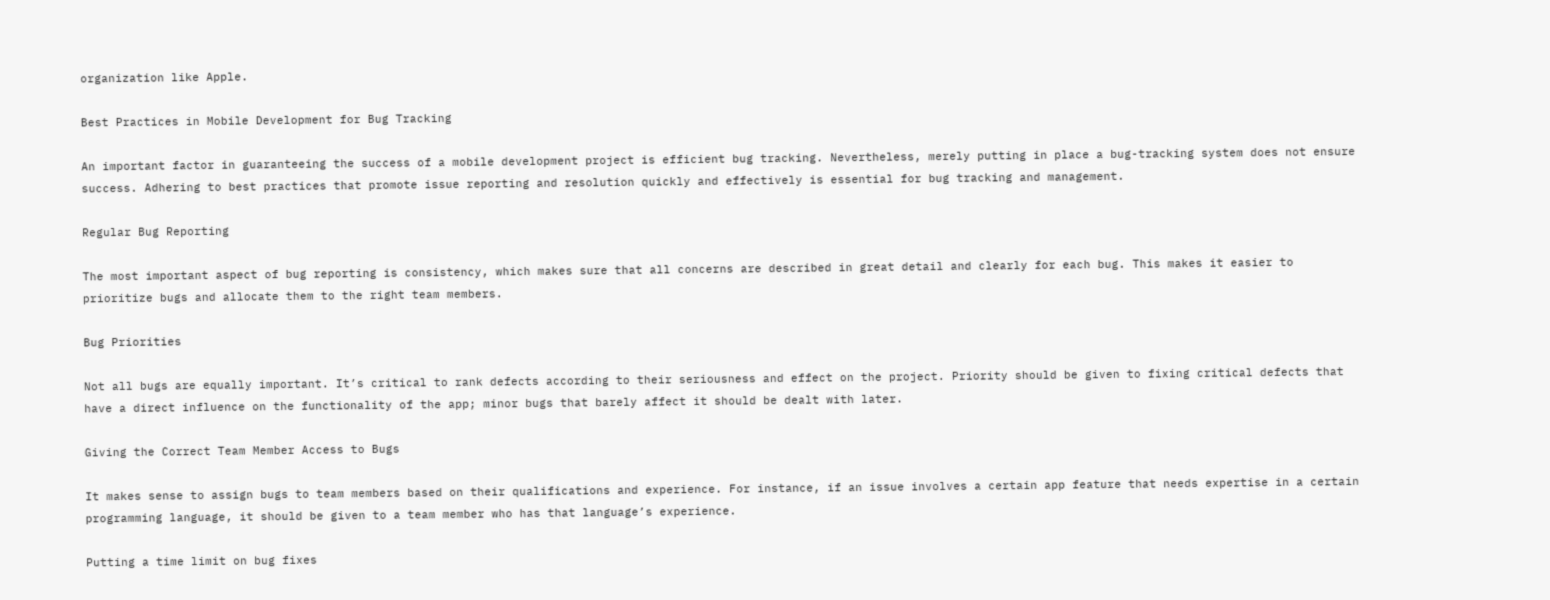organization like Apple.

Best Practices in Mobile Development for Bug Tracking

An important factor in guaranteeing the success of a mobile development project is efficient bug tracking. Nevertheless, merely putting in place a bug-tracking system does not ensure success. Adhering to best practices that promote issue reporting and resolution quickly and effectively is essential for bug tracking and management.

Regular Bug Reporting

The most important aspect of bug reporting is consistency, which makes sure that all concerns are described in great detail and clearly for each bug. This makes it easier to prioritize bugs and allocate them to the right team members.

Bug Priorities

Not all bugs are equally important. It’s critical to rank defects according to their seriousness and effect on the project. Priority should be given to fixing critical defects that have a direct influence on the functionality of the app; minor bugs that barely affect it should be dealt with later.

Giving the Correct Team Member Access to Bugs

It makes sense to assign bugs to team members based on their qualifications and experience. For instance, if an issue involves a certain app feature that needs expertise in a certain programming language, it should be given to a team member who has that language’s experience.

Putting a time limit on bug fixes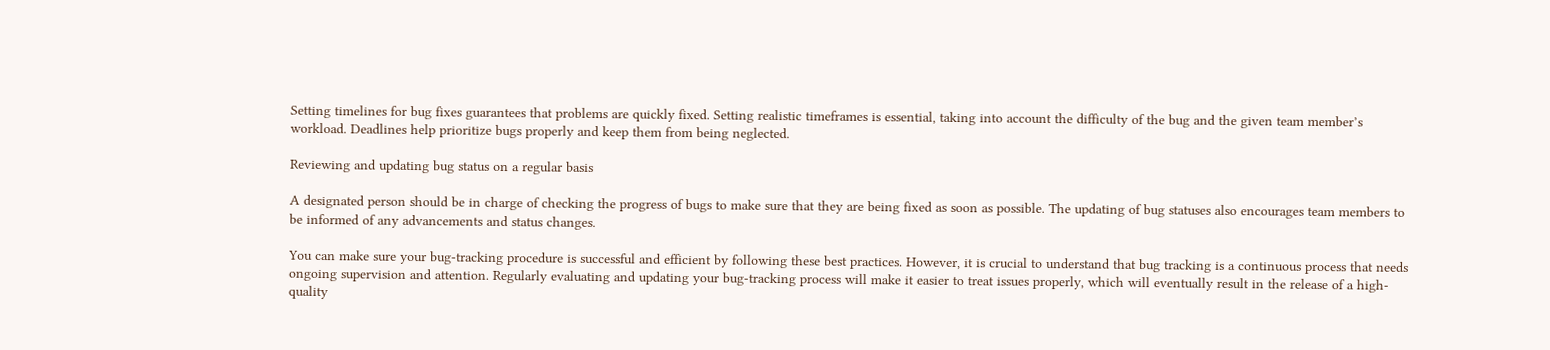Setting timelines for bug fixes guarantees that problems are quickly fixed. Setting realistic timeframes is essential, taking into account the difficulty of the bug and the given team member’s workload. Deadlines help prioritize bugs properly and keep them from being neglected.

Reviewing and updating bug status on a regular basis

A designated person should be in charge of checking the progress of bugs to make sure that they are being fixed as soon as possible. The updating of bug statuses also encourages team members to be informed of any advancements and status changes.

You can make sure your bug-tracking procedure is successful and efficient by following these best practices. However, it is crucial to understand that bug tracking is a continuous process that needs ongoing supervision and attention. Regularly evaluating and updating your bug-tracking process will make it easier to treat issues properly, which will eventually result in the release of a high-quality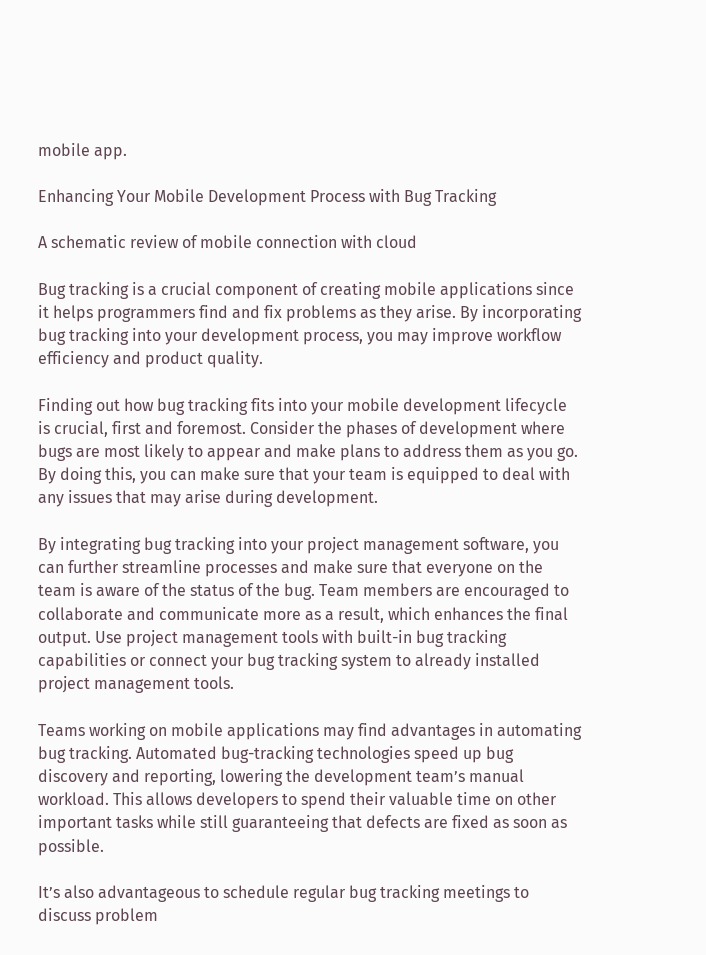mobile app.

Enhancing Your Mobile Development Process with Bug Tracking

A schematic review of mobile connection with cloud

Bug tracking is a crucial component of creating mobile applications since it helps programmers find and fix problems as they arise. By incorporating bug tracking into your development process, you may improve workflow efficiency and product quality.

Finding out how bug tracking fits into your mobile development lifecycle is crucial, first and foremost. Consider the phases of development where bugs are most likely to appear and make plans to address them as you go. By doing this, you can make sure that your team is equipped to deal with any issues that may arise during development.

By integrating bug tracking into your project management software, you can further streamline processes and make sure that everyone on the team is aware of the status of the bug. Team members are encouraged to collaborate and communicate more as a result, which enhances the final output. Use project management tools with built-in bug tracking capabilities or connect your bug tracking system to already installed project management tools.

Teams working on mobile applications may find advantages in automating bug tracking. Automated bug-tracking technologies speed up bug discovery and reporting, lowering the development team’s manual workload. This allows developers to spend their valuable time on other important tasks while still guaranteeing that defects are fixed as soon as possible.

It’s also advantageous to schedule regular bug tracking meetings to discuss problem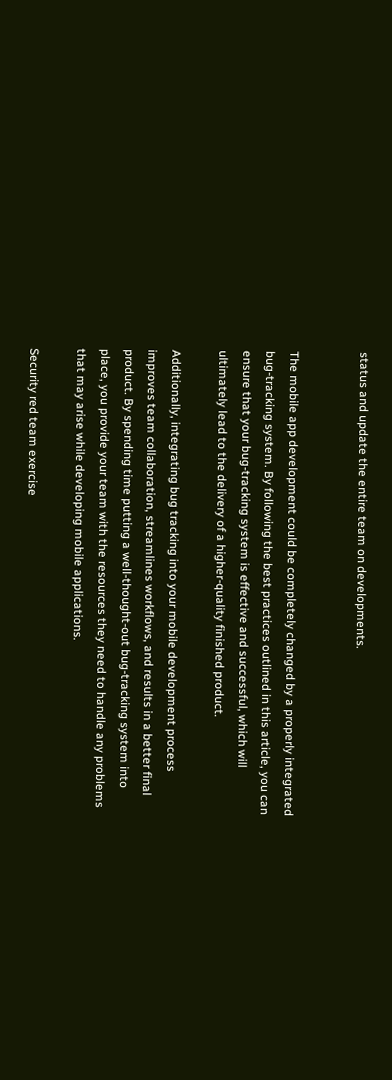status and update the entire team on developments.


The mobile app development could be completely changed by a properly integrated bug-tracking system. By following the best practices outlined in this article, you can ensure that your bug-tracking system is effective and successful, which will ultimately lead to the delivery of a higher-quality finished product.

Additionally, integrating bug tracking into your mobile development process improves team collaboration, streamlines workflows, and results in a better final product. By spending time putting a well-thought-out bug-tracking system into place, you provide your team with the resources they need to handle any problems that may arise while developing mobile applications.

Security red team exercise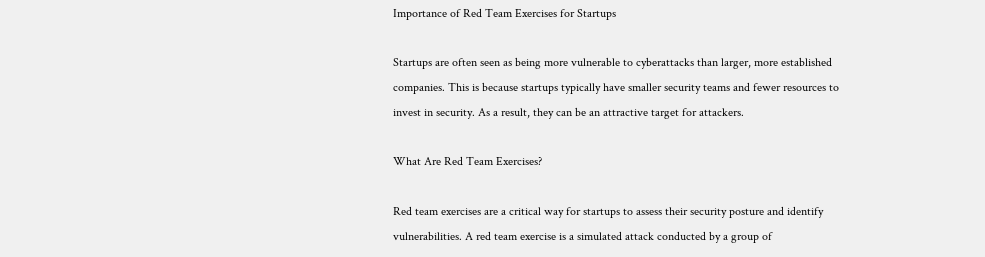Importance of Red Team Exercises for Startups

Startups are often seen as being more vulnerable to cyberattacks than larger, more established companies. This is because startups typically have smaller security teams and fewer resources to invest in security. As a result, they can be an attractive target for attackers.

What Are Red Team Exercises?

Red team exercises are a critical way for startups to assess their security posture and identify vulnerabilities. A red team exercise is a simulated attack conducted by a group of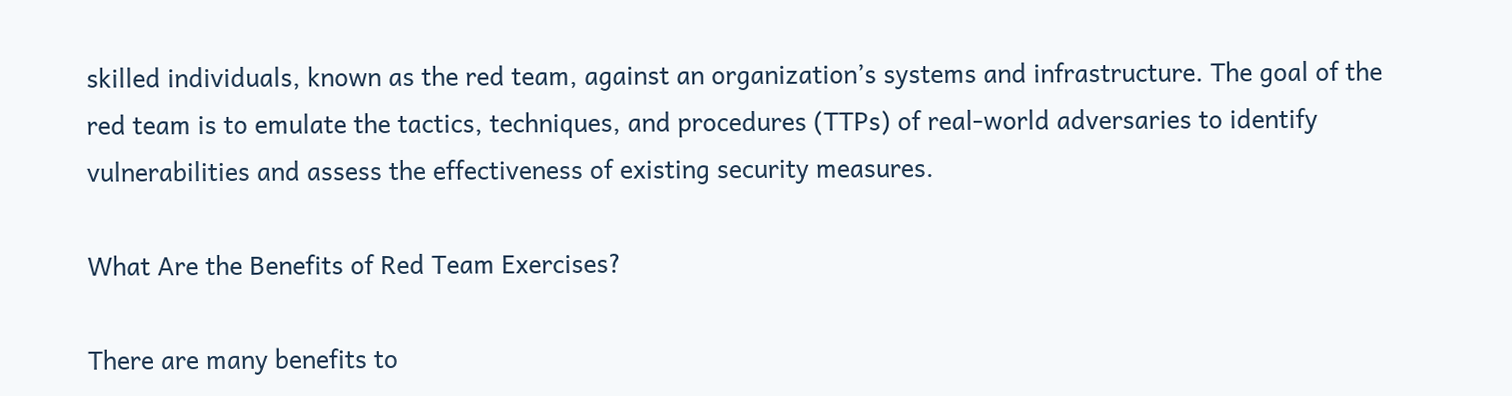skilled individuals, known as the red team, against an organization’s systems and infrastructure. The goal of the red team is to emulate the tactics, techniques, and procedures (TTPs) of real-world adversaries to identify vulnerabilities and assess the effectiveness of existing security measures.

What Are the Benefits of Red Team Exercises?

There are many benefits to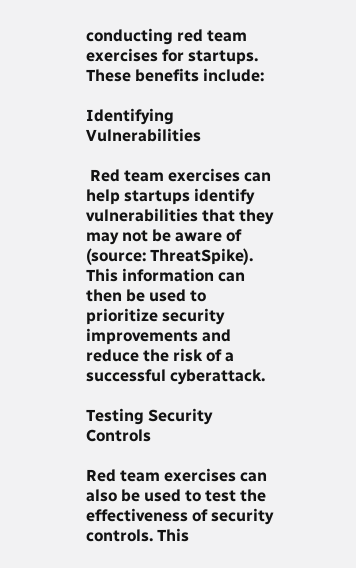conducting red team exercises for startups. These benefits include:

Identifying Vulnerabilities

 Red team exercises can help startups identify vulnerabilities that they may not be aware of (source: ThreatSpike). This information can then be used to prioritize security improvements and reduce the risk of a successful cyberattack.

Testing Security Controls

Red team exercises can also be used to test the effectiveness of security controls. This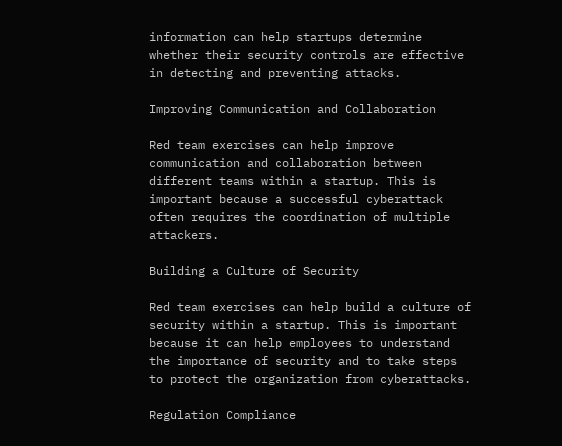information can help startups determine whether their security controls are effective in detecting and preventing attacks.

Improving Communication and Collaboration

Red team exercises can help improve communication and collaboration between different teams within a startup. This is important because a successful cyberattack often requires the coordination of multiple attackers.

Building a Culture of Security

Red team exercises can help build a culture of security within a startup. This is important because it can help employees to understand the importance of security and to take steps to protect the organization from cyberattacks.

Regulation Compliance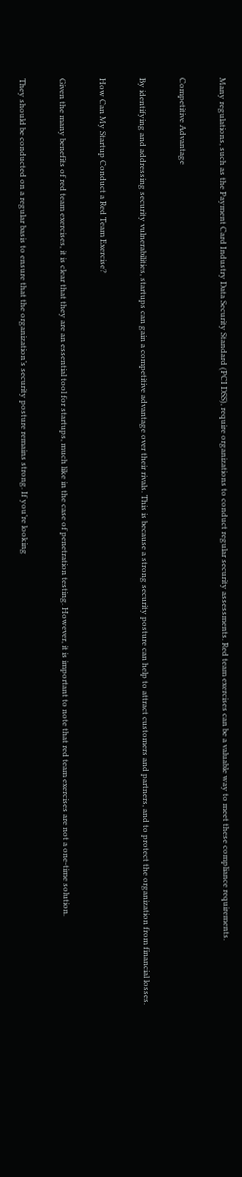Many regulations, such as the Payment Card Industry Data Security Standard (PCI DSS), require organizations to conduct regular security assessments. Red team exercises can be a valuable way to meet these compliance requirements.

Competitive Advantage

By identifying and addressing security vulnerabilities, startups can gain a competitive advantage over their rivals. This is because a strong security posture can help to attract customers and partners, and to protect the organization from financial losses.

How Can My Startup Conduct a Red Team Exercise?

Given the many benefits of red team exercises, it is clear that they are an essential tool for startups, much like in the case of penetration testing. However, it is important to note that red team exercises are not a one-time solution.

They should be conducted on a regular basis to ensure that the organization’s security posture remains strong. If you’re looking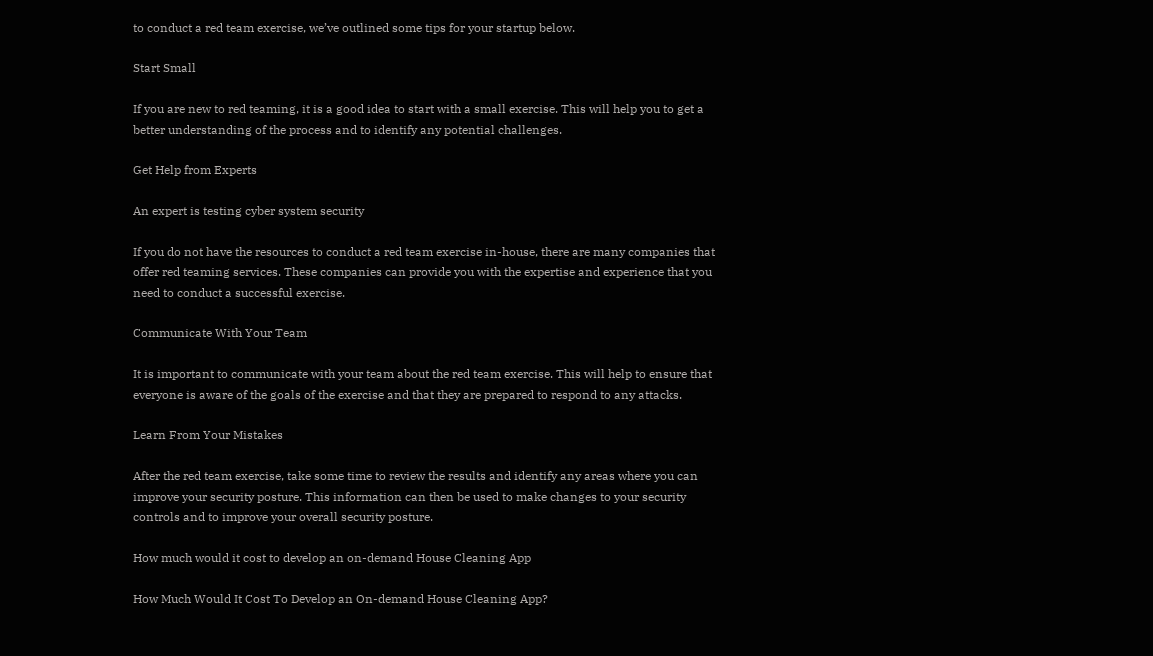to conduct a red team exercise, we’ve outlined some tips for your startup below.

Start Small

If you are new to red teaming, it is a good idea to start with a small exercise. This will help you to get a better understanding of the process and to identify any potential challenges.

Get Help from Experts

An expert is testing cyber system security

If you do not have the resources to conduct a red team exercise in-house, there are many companies that offer red teaming services. These companies can provide you with the expertise and experience that you need to conduct a successful exercise.

Communicate With Your Team

It is important to communicate with your team about the red team exercise. This will help to ensure that everyone is aware of the goals of the exercise and that they are prepared to respond to any attacks.

Learn From Your Mistakes

After the red team exercise, take some time to review the results and identify any areas where you can improve your security posture. This information can then be used to make changes to your security controls and to improve your overall security posture.

How much would it cost to develop an on-demand House Cleaning App

How Much Would It Cost To Develop an On-demand House Cleaning App?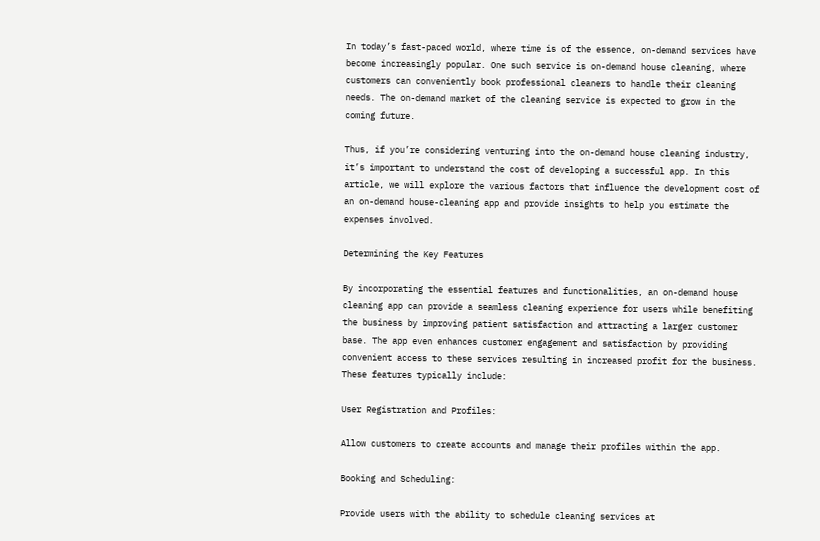In today’s fast-paced world, where time is of the essence, on-demand services have become increasingly popular. One such service is on-demand house cleaning, where customers can conveniently book professional cleaners to handle their cleaning needs. The on-demand market of the cleaning service is expected to grow in the coming future.

Thus, if you’re considering venturing into the on-demand house cleaning industry, it’s important to understand the cost of developing a successful app. In this article, we will explore the various factors that influence the development cost of an on-demand house-cleaning app and provide insights to help you estimate the expenses involved.

Determining the Key Features

By incorporating the essential features and functionalities, an on-demand house cleaning app can provide a seamless cleaning experience for users while benefiting the business by improving patient satisfaction and attracting a larger customer base. The app even enhances customer engagement and satisfaction by providing convenient access to these services resulting in increased profit for the business. These features typically include:

User Registration and Profiles:

Allow customers to create accounts and manage their profiles within the app.

Booking and Scheduling:

Provide users with the ability to schedule cleaning services at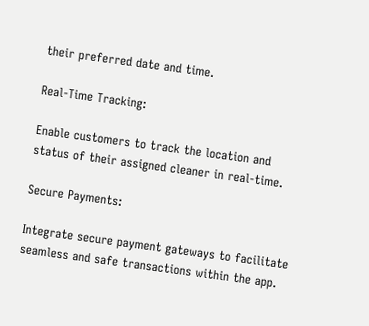their preferred date and time.

Real-Time Tracking:

Enable customers to track the location and status of their assigned cleaner in real-time.

Secure Payments:

Integrate secure payment gateways to facilitate seamless and safe transactions within the app.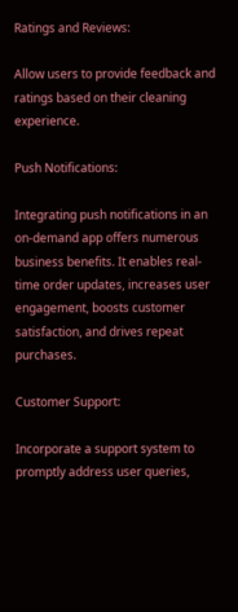Ratings and Reviews:

Allow users to provide feedback and ratings based on their cleaning experience.

Push Notifications:

Integrating push notifications in an on-demand app offers numerous business benefits. It enables real-time order updates, increases user engagement, boosts customer satisfaction, and drives repeat purchases.

Customer Support:

Incorporate a support system to promptly address user queries,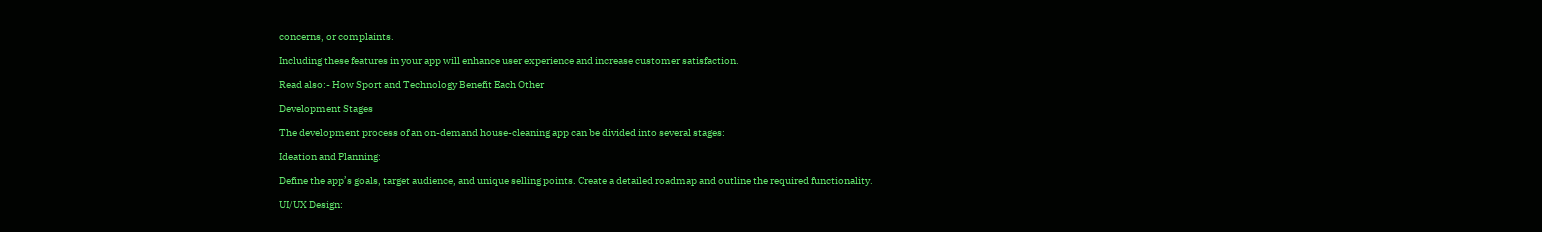concerns, or complaints.

Including these features in your app will enhance user experience and increase customer satisfaction.

Read also:- How Sport and Technology Benefit Each Other

Development Stages

The development process of an on-demand house-cleaning app can be divided into several stages:

Ideation and Planning:

Define the app’s goals, target audience, and unique selling points. Create a detailed roadmap and outline the required functionality.

UI/UX Design: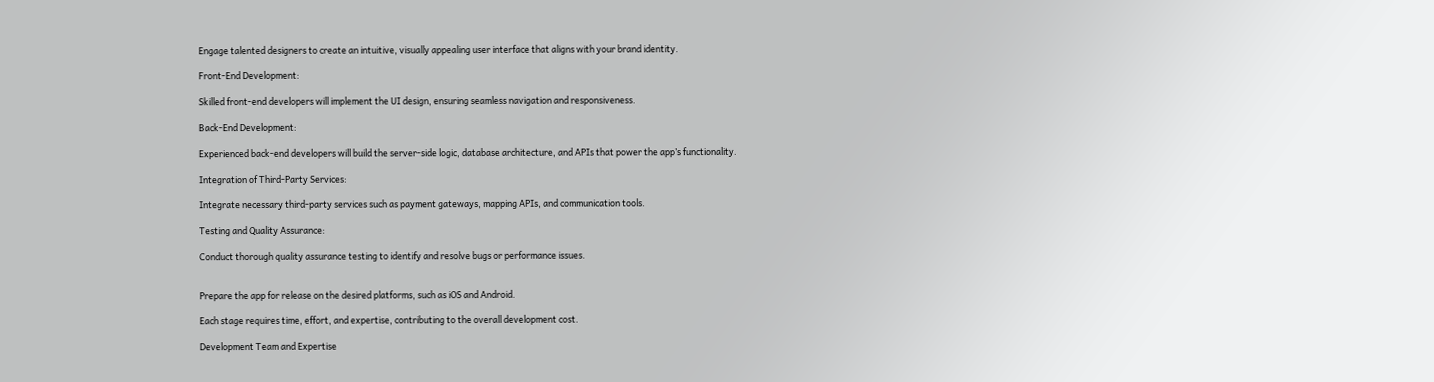Engage talented designers to create an intuitive, visually appealing user interface that aligns with your brand identity.

Front-End Development:

Skilled front-end developers will implement the UI design, ensuring seamless navigation and responsiveness.

Back-End Development:

Experienced back-end developers will build the server-side logic, database architecture, and APIs that power the app’s functionality.

Integration of Third-Party Services:

Integrate necessary third-party services such as payment gateways, mapping APIs, and communication tools.

Testing and Quality Assurance:

Conduct thorough quality assurance testing to identify and resolve bugs or performance issues.


Prepare the app for release on the desired platforms, such as iOS and Android.

Each stage requires time, effort, and expertise, contributing to the overall development cost.

Development Team and Expertise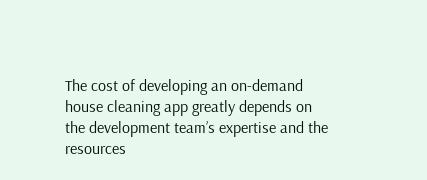The cost of developing an on-demand house cleaning app greatly depends on the development team’s expertise and the resources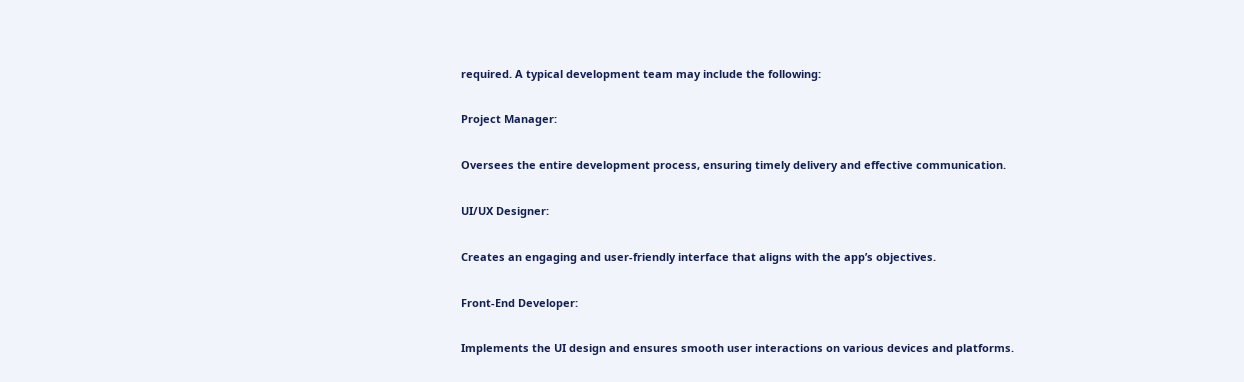required. A typical development team may include the following:

Project Manager:

Oversees the entire development process, ensuring timely delivery and effective communication.

UI/UX Designer:

Creates an engaging and user-friendly interface that aligns with the app’s objectives.

Front-End Developer:

Implements the UI design and ensures smooth user interactions on various devices and platforms.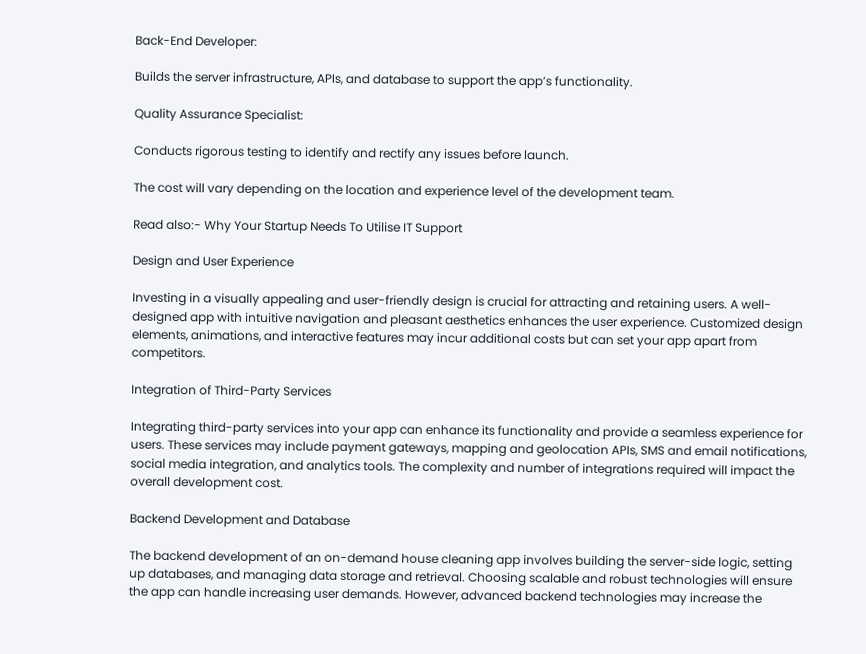Back-End Developer:

Builds the server infrastructure, APIs, and database to support the app’s functionality.

Quality Assurance Specialist:

Conducts rigorous testing to identify and rectify any issues before launch.

The cost will vary depending on the location and experience level of the development team.

Read also:- Why Your Startup Needs To Utilise IT Support

Design and User Experience

Investing in a visually appealing and user-friendly design is crucial for attracting and retaining users. A well-designed app with intuitive navigation and pleasant aesthetics enhances the user experience. Customized design elements, animations, and interactive features may incur additional costs but can set your app apart from competitors.

Integration of Third-Party Services

Integrating third-party services into your app can enhance its functionality and provide a seamless experience for users. These services may include payment gateways, mapping and geolocation APIs, SMS and email notifications, social media integration, and analytics tools. The complexity and number of integrations required will impact the overall development cost.

Backend Development and Database

The backend development of an on-demand house cleaning app involves building the server-side logic, setting up databases, and managing data storage and retrieval. Choosing scalable and robust technologies will ensure the app can handle increasing user demands. However, advanced backend technologies may increase the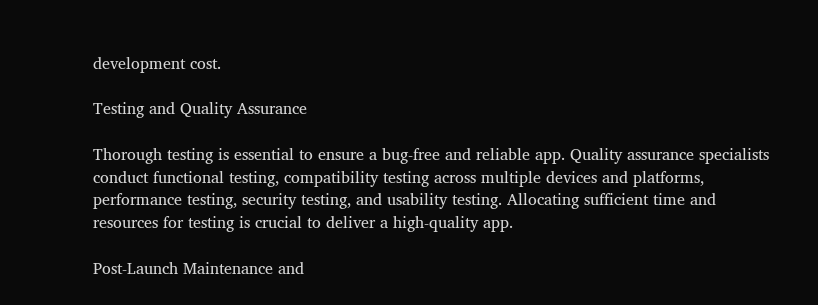development cost.

Testing and Quality Assurance

Thorough testing is essential to ensure a bug-free and reliable app. Quality assurance specialists conduct functional testing, compatibility testing across multiple devices and platforms, performance testing, security testing, and usability testing. Allocating sufficient time and resources for testing is crucial to deliver a high-quality app.

Post-Launch Maintenance and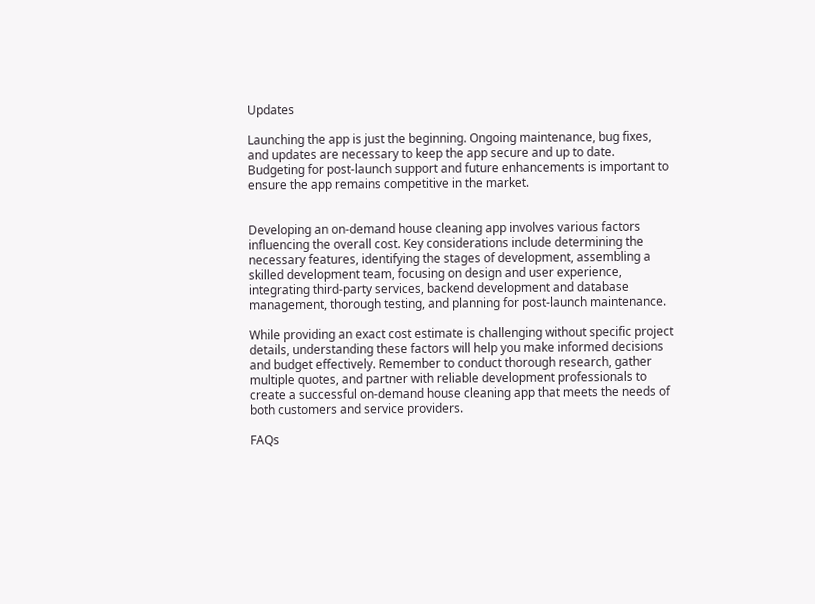Updates

Launching the app is just the beginning. Ongoing maintenance, bug fixes, and updates are necessary to keep the app secure and up to date. Budgeting for post-launch support and future enhancements is important to ensure the app remains competitive in the market.


Developing an on-demand house cleaning app involves various factors influencing the overall cost. Key considerations include determining the necessary features, identifying the stages of development, assembling a skilled development team, focusing on design and user experience, integrating third-party services, backend development and database management, thorough testing, and planning for post-launch maintenance.

While providing an exact cost estimate is challenging without specific project details, understanding these factors will help you make informed decisions and budget effectively. Remember to conduct thorough research, gather multiple quotes, and partner with reliable development professionals to create a successful on-demand house cleaning app that meets the needs of both customers and service providers.

FAQs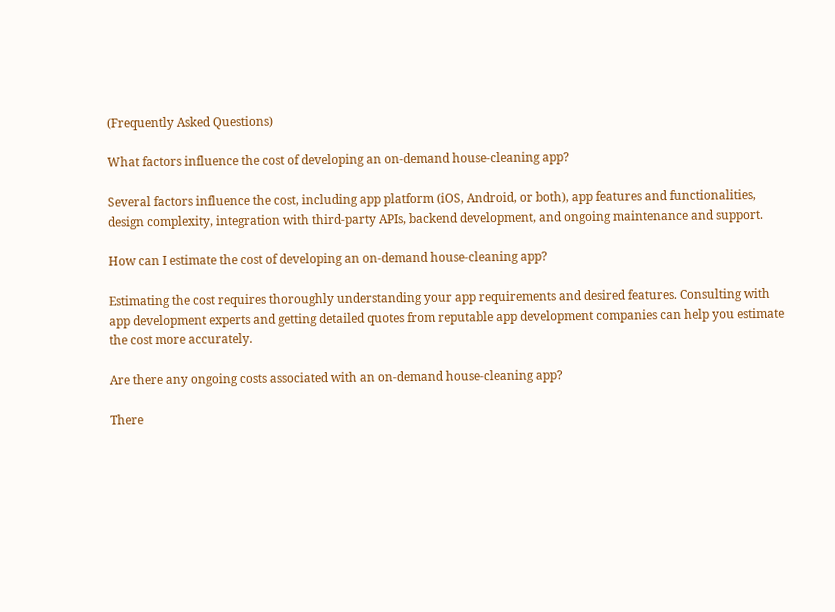(Frequently Asked Questions)

What factors influence the cost of developing an on-demand house-cleaning app?

Several factors influence the cost, including app platform (iOS, Android, or both), app features and functionalities, design complexity, integration with third-party APIs, backend development, and ongoing maintenance and support.

How can I estimate the cost of developing an on-demand house-cleaning app?

Estimating the cost requires thoroughly understanding your app requirements and desired features. Consulting with app development experts and getting detailed quotes from reputable app development companies can help you estimate the cost more accurately.

Are there any ongoing costs associated with an on-demand house-cleaning app?

There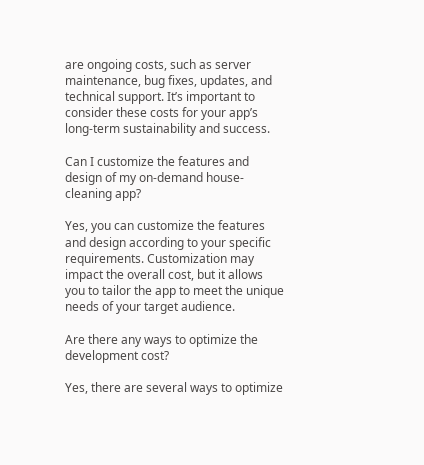are ongoing costs, such as server maintenance, bug fixes, updates, and technical support. It’s important to consider these costs for your app’s long-term sustainability and success.

Can I customize the features and design of my on-demand house-cleaning app?

Yes, you can customize the features and design according to your specific requirements. Customization may impact the overall cost, but it allows you to tailor the app to meet the unique needs of your target audience.

Are there any ways to optimize the development cost?

Yes, there are several ways to optimize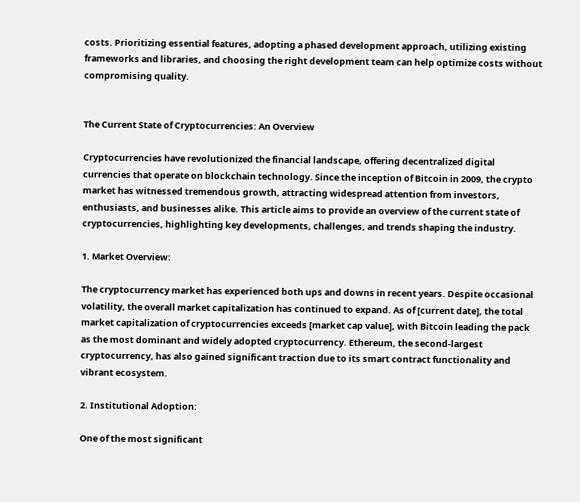costs. Prioritizing essential features, adopting a phased development approach, utilizing existing frameworks and libraries, and choosing the right development team can help optimize costs without compromising quality.


The Current State of Cryptocurrencies: An Overview

Cryptocurrencies have revolutionized the financial landscape, offering decentralized digital currencies that operate on blockchain technology. Since the inception of Bitcoin in 2009, the crypto market has witnessed tremendous growth, attracting widespread attention from investors, enthusiasts, and businesses alike. This article aims to provide an overview of the current state of cryptocurrencies, highlighting key developments, challenges, and trends shaping the industry.

1. Market Overview:

The cryptocurrency market has experienced both ups and downs in recent years. Despite occasional volatility, the overall market capitalization has continued to expand. As of [current date], the total market capitalization of cryptocurrencies exceeds [market cap value], with Bitcoin leading the pack as the most dominant and widely adopted cryptocurrency. Ethereum, the second-largest cryptocurrency, has also gained significant traction due to its smart contract functionality and vibrant ecosystem.

2. Institutional Adoption:

One of the most significant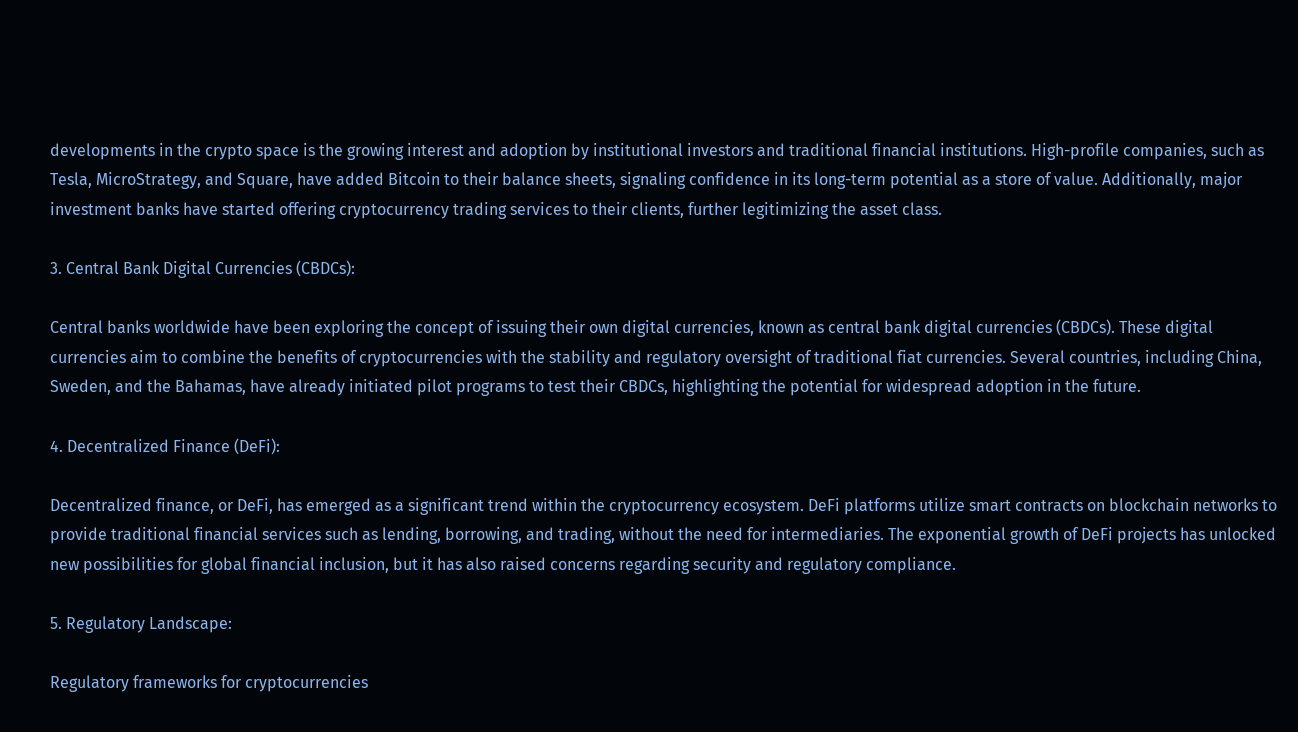developments in the crypto space is the growing interest and adoption by institutional investors and traditional financial institutions. High-profile companies, such as Tesla, MicroStrategy, and Square, have added Bitcoin to their balance sheets, signaling confidence in its long-term potential as a store of value. Additionally, major investment banks have started offering cryptocurrency trading services to their clients, further legitimizing the asset class.

3. Central Bank Digital Currencies (CBDCs):

Central banks worldwide have been exploring the concept of issuing their own digital currencies, known as central bank digital currencies (CBDCs). These digital currencies aim to combine the benefits of cryptocurrencies with the stability and regulatory oversight of traditional fiat currencies. Several countries, including China, Sweden, and the Bahamas, have already initiated pilot programs to test their CBDCs, highlighting the potential for widespread adoption in the future.

4. Decentralized Finance (DeFi):

Decentralized finance, or DeFi, has emerged as a significant trend within the cryptocurrency ecosystem. DeFi platforms utilize smart contracts on blockchain networks to provide traditional financial services such as lending, borrowing, and trading, without the need for intermediaries. The exponential growth of DeFi projects has unlocked new possibilities for global financial inclusion, but it has also raised concerns regarding security and regulatory compliance.

5. Regulatory Landscape:

Regulatory frameworks for cryptocurrencies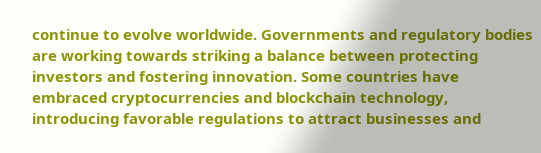continue to evolve worldwide. Governments and regulatory bodies are working towards striking a balance between protecting investors and fostering innovation. Some countries have embraced cryptocurrencies and blockchain technology, introducing favorable regulations to attract businesses and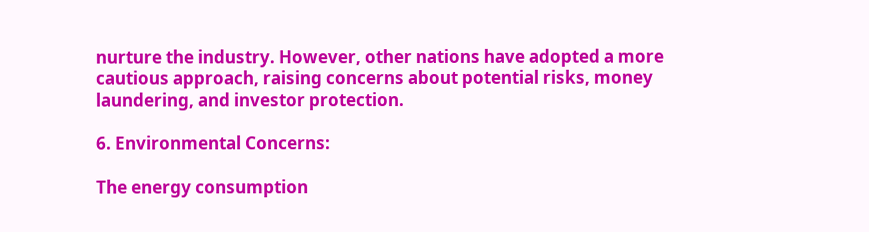nurture the industry. However, other nations have adopted a more cautious approach, raising concerns about potential risks, money laundering, and investor protection.

6. Environmental Concerns:

The energy consumption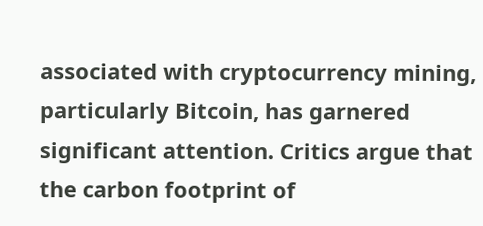associated with cryptocurrency mining, particularly Bitcoin, has garnered significant attention. Critics argue that the carbon footprint of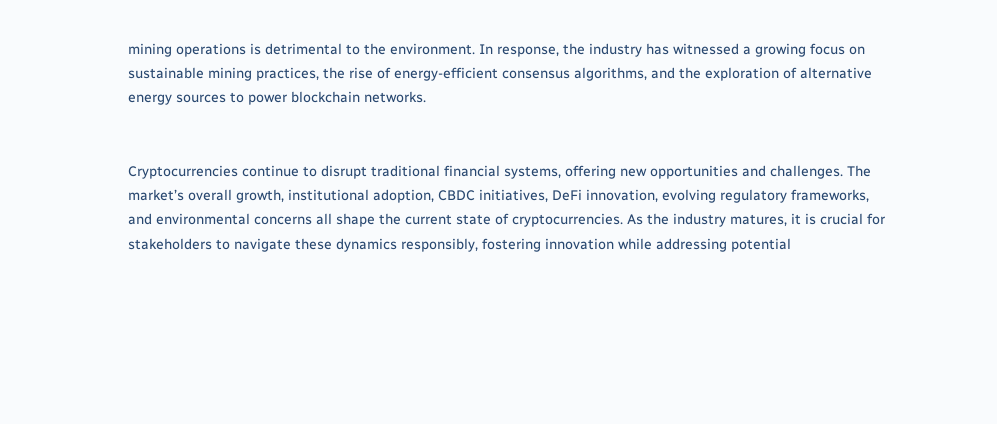mining operations is detrimental to the environment. In response, the industry has witnessed a growing focus on sustainable mining practices, the rise of energy-efficient consensus algorithms, and the exploration of alternative energy sources to power blockchain networks.


Cryptocurrencies continue to disrupt traditional financial systems, offering new opportunities and challenges. The market’s overall growth, institutional adoption, CBDC initiatives, DeFi innovation, evolving regulatory frameworks, and environmental concerns all shape the current state of cryptocurrencies. As the industry matures, it is crucial for stakeholders to navigate these dynamics responsibly, fostering innovation while addressing potential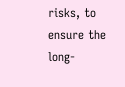risks, to ensure the long-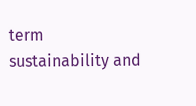term sustainability and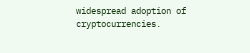widespread adoption of cryptocurrencies.